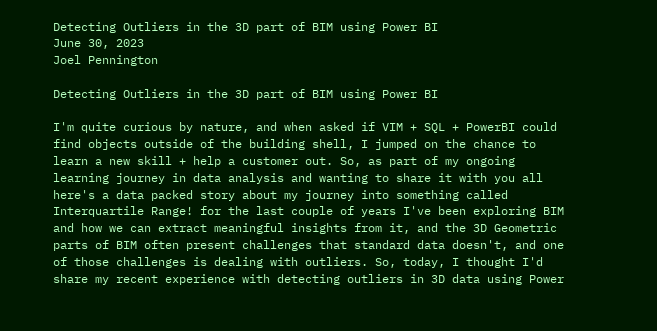Detecting Outliers in the 3D part of BIM using Power BI
June 30, 2023
Joel Pennington

Detecting Outliers in the 3D part of BIM using Power BI

I'm quite curious by nature, and when asked if VIM + SQL + PowerBI could find objects outside of the building shell, I jumped on the chance to learn a new skill + help a customer out. So, as part of my ongoing learning journey in data analysis and wanting to share it with you all here's a data packed story about my journey into something called Interquartile Range! for the last couple of years I've been exploring BIM and how we can extract meaningful insights from it, and the 3D Geometric parts of BIM often present challenges that standard data doesn't, and one of those challenges is dealing with outliers. So, today, I thought I'd share my recent experience with detecting outliers in 3D data using Power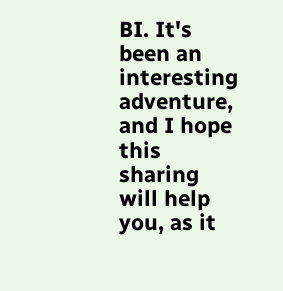BI. It's been an interesting adventure, and I hope this sharing will help you, as it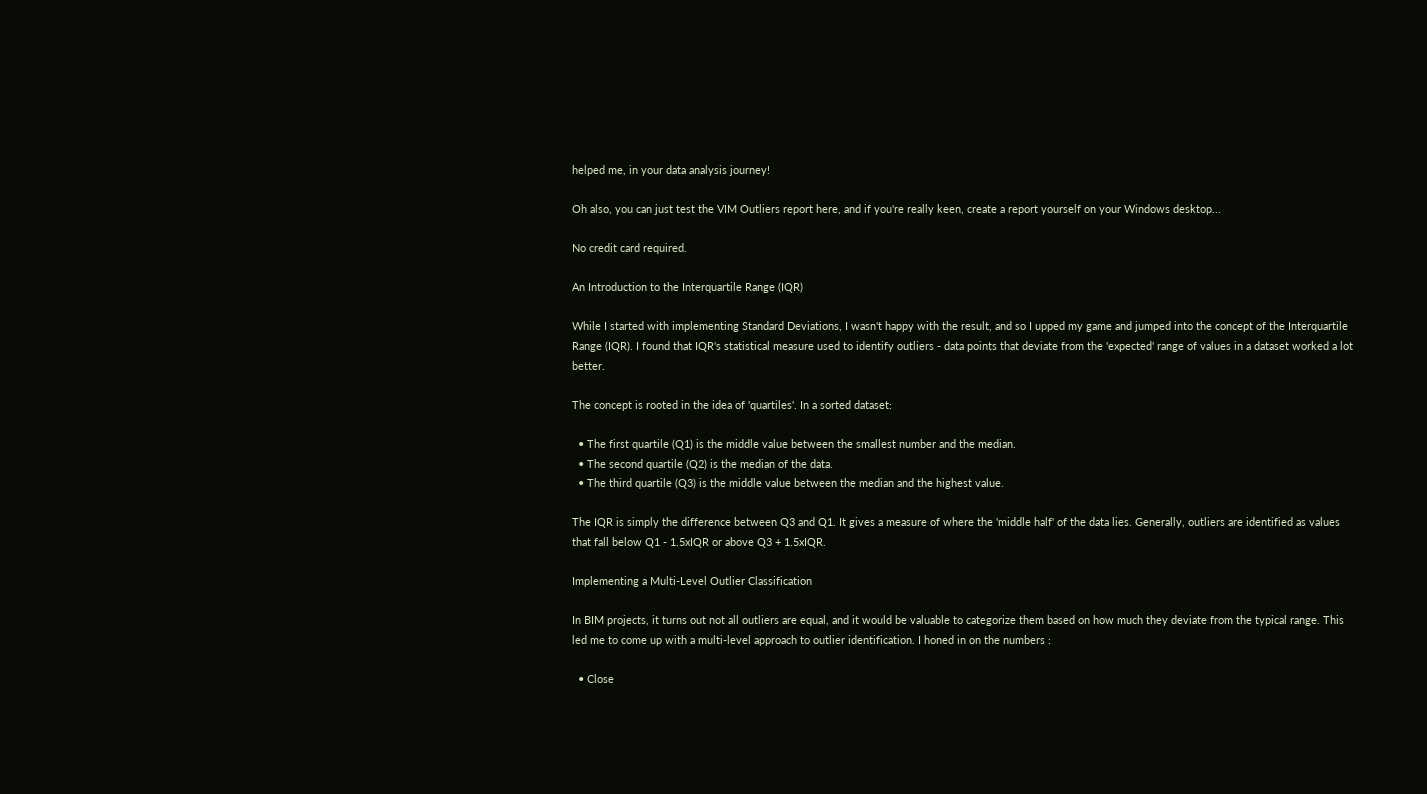helped me, in your data analysis journey!

Oh also, you can just test the VIM Outliers report here, and if you're really keen, create a report yourself on your Windows desktop...

No credit card required.

An Introduction to the Interquartile Range (IQR)

While I started with implementing Standard Deviations, I wasn't happy with the result, and so I upped my game and jumped into the concept of the Interquartile Range (IQR). I found that IQR's statistical measure used to identify outliers - data points that deviate from the 'expected' range of values in a dataset worked a lot better.

The concept is rooted in the idea of 'quartiles'. In a sorted dataset:

  • The first quartile (Q1) is the middle value between the smallest number and the median.
  • The second quartile (Q2) is the median of the data.
  • The third quartile (Q3) is the middle value between the median and the highest value.

The IQR is simply the difference between Q3 and Q1. It gives a measure of where the 'middle half' of the data lies. Generally, outliers are identified as values that fall below Q1 - 1.5xIQR or above Q3 + 1.5xIQR.

Implementing a Multi-Level Outlier Classification

In BIM projects, it turns out not all outliers are equal, and it would be valuable to categorize them based on how much they deviate from the typical range. This led me to come up with a multi-level approach to outlier identification. I honed in on the numbers :

  • Close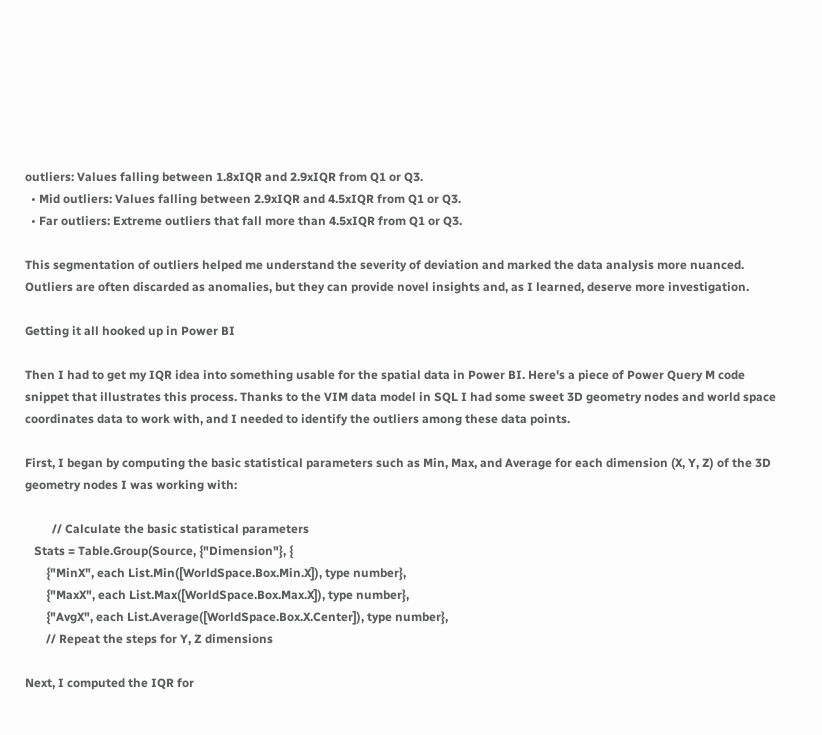outliers: Values falling between 1.8xIQR and 2.9xIQR from Q1 or Q3.
  • Mid outliers: Values falling between 2.9xIQR and 4.5xIQR from Q1 or Q3.
  • Far outliers: Extreme outliers that fall more than 4.5xIQR from Q1 or Q3.

This segmentation of outliers helped me understand the severity of deviation and marked the data analysis more nuanced. Outliers are often discarded as anomalies, but they can provide novel insights and, as I learned, deserve more investigation.

Getting it all hooked up in Power BI

Then I had to get my IQR idea into something usable for the spatial data in Power BI. Here's a piece of Power Query M code snippet that illustrates this process. Thanks to the VIM data model in SQL I had some sweet 3D geometry nodes and world space coordinates data to work with, and I needed to identify the outliers among these data points.

First, I began by computing the basic statistical parameters such as Min, Max, and Average for each dimension (X, Y, Z) of the 3D geometry nodes I was working with:

         // Calculate the basic statistical parameters
   Stats = Table.Group(Source, {"Dimension"}, {
       {"MinX", each List.Min([WorldSpace.Box.Min.X]), type number},
       {"MaxX", each List.Max([WorldSpace.Box.Max.X]), type number},
       {"AvgX", each List.Average([WorldSpace.Box.X.Center]), type number},
       // Repeat the steps for Y, Z dimensions

Next, I computed the IQR for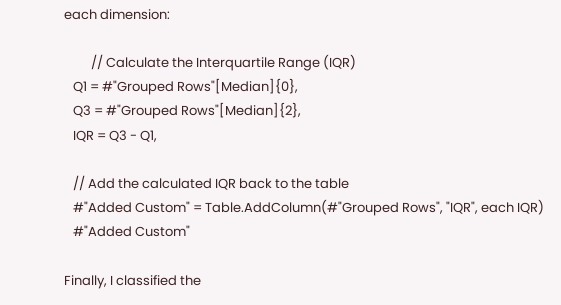each dimension:

         // Calculate the Interquartile Range (IQR)
   Q1 = #"Grouped Rows"[Median]{0},
   Q3 = #"Grouped Rows"[Median]{2},
   IQR = Q3 - Q1,

   // Add the calculated IQR back to the table
   #"Added Custom" = Table.AddColumn(#"Grouped Rows", "IQR", each IQR)
   #"Added Custom"

Finally, I classified the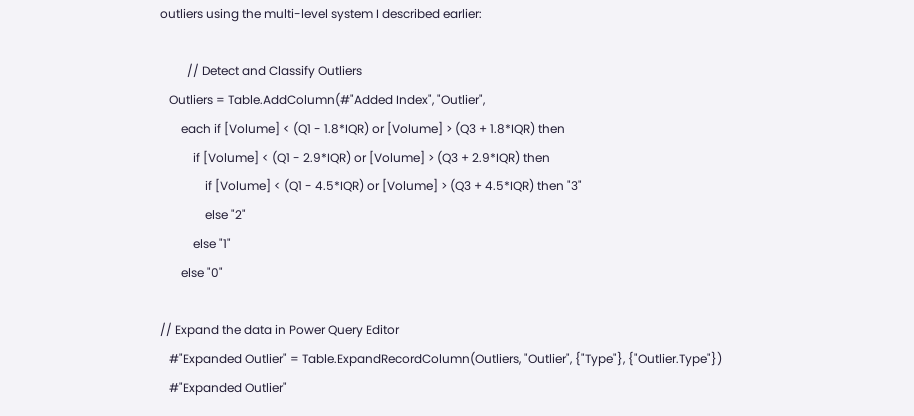outliers using the multi-level system I described earlier:

         // Detect and Classify Outliers
   Outliers = Table.AddColumn(#"Added Index", "Outlier",
       each if [Volume] < (Q1 - 1.8*IQR) or [Volume] > (Q3 + 1.8*IQR) then
           if [Volume] < (Q1 - 2.9*IQR) or [Volume] > (Q3 + 2.9*IQR) then
               if [Volume] < (Q1 - 4.5*IQR) or [Volume] > (Q3 + 4.5*IQR) then "3"
               else "2"
           else "1"
       else "0"

// Expand the data in Power Query Editor
   #"Expanded Outlier" = Table.ExpandRecordColumn(Outliers, "Outlier", {"Type"}, {"Outlier.Type"})
   #"Expanded Outlier"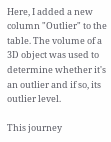Here, I added a new column "Outlier" to the table. The volume of a 3D object was used to determine whether it's an outlier and if so, its outlier level.

This journey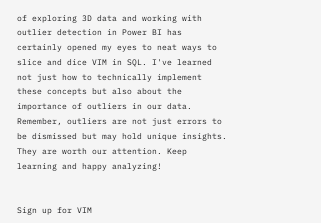of exploring 3D data and working with outlier detection in Power BI has certainly opened my eyes to neat ways to slice and dice VIM in SQL. I've learned not just how to technically implement these concepts but also about the importance of outliers in our data. Remember, outliers are not just errors to be dismissed but may hold unique insights. They are worth our attention. Keep learning and happy analyzing!


Sign up for VIM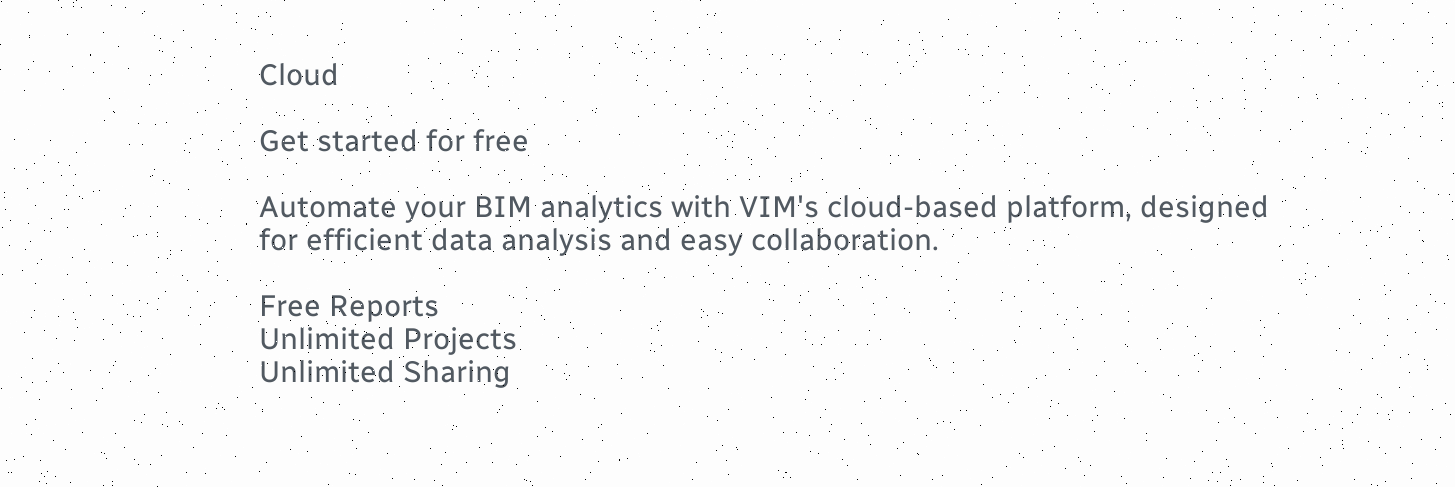Cloud

Get started for free

Automate your BIM analytics with VIM's cloud-based platform, designed
for efficient data analysis and easy collaboration.

Free Reports
Unlimited Projects
Unlimited Sharing